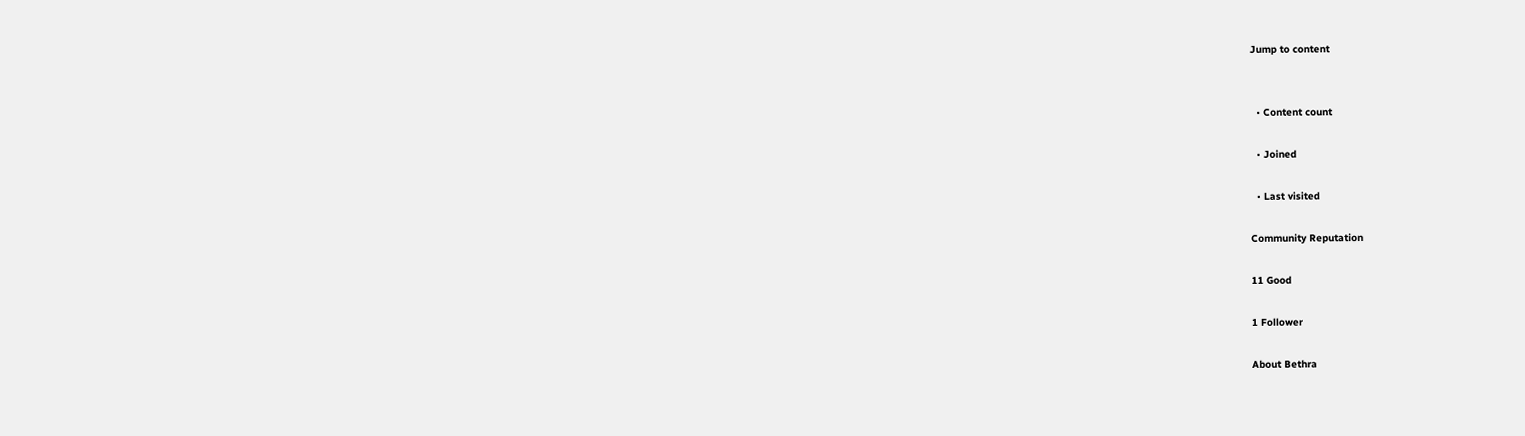Jump to content


  • Content count

  • Joined

  • Last visited

Community Reputation

11 Good

1 Follower

About Bethra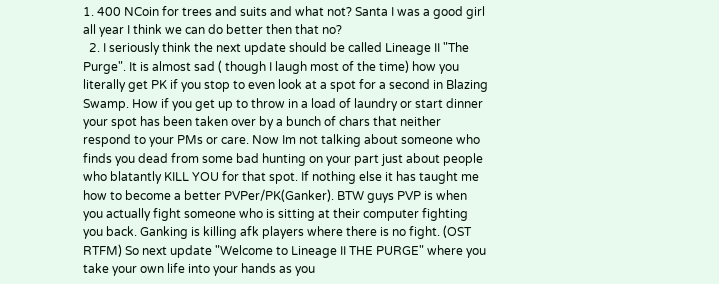1. 400 NCoin for trees and suits and what not? Santa I was a good girl all year I think we can do better then that no?
  2. I seriously think the next update should be called Lineage II "The Purge". It is almost sad ( though I laugh most of the time) how you literally get PK if you stop to even look at a spot for a second in Blazing Swamp. How if you get up to throw in a load of laundry or start dinner your spot has been taken over by a bunch of chars that neither respond to your PMs or care. Now Im not talking about someone who finds you dead from some bad hunting on your part just about people who blatantly KILL YOU for that spot. If nothing else it has taught me how to become a better PVPer/PK(Ganker). BTW guys PVP is when you actually fight someone who is sitting at their computer fighting you back. Ganking is killing afk players where there is no fight. (OST RTFM) So next update "Welcome to Lineage II THE PURGE" where you take your own life into your hands as you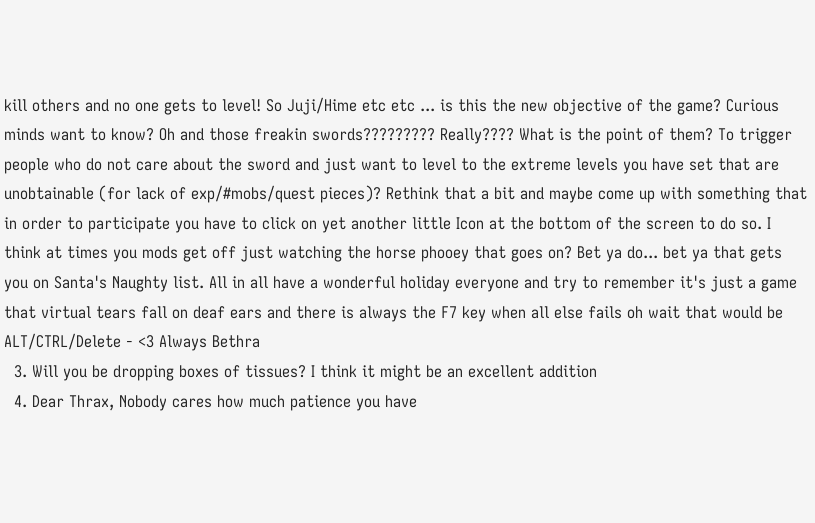kill others and no one gets to level! So Juji/Hime etc etc ... is this the new objective of the game? Curious minds want to know? Oh and those freakin swords????????? Really???? What is the point of them? To trigger people who do not care about the sword and just want to level to the extreme levels you have set that are unobtainable (for lack of exp/#mobs/quest pieces)? Rethink that a bit and maybe come up with something that in order to participate you have to click on yet another little Icon at the bottom of the screen to do so. I think at times you mods get off just watching the horse phooey that goes on? Bet ya do... bet ya that gets you on Santa's Naughty list. All in all have a wonderful holiday everyone and try to remember it's just a game that virtual tears fall on deaf ears and there is always the F7 key when all else fails oh wait that would be ALT/CTRL/Delete - <3 Always Bethra
  3. Will you be dropping boxes of tissues? I think it might be an excellent addition
  4. Dear Thrax, Nobody cares how much patience you have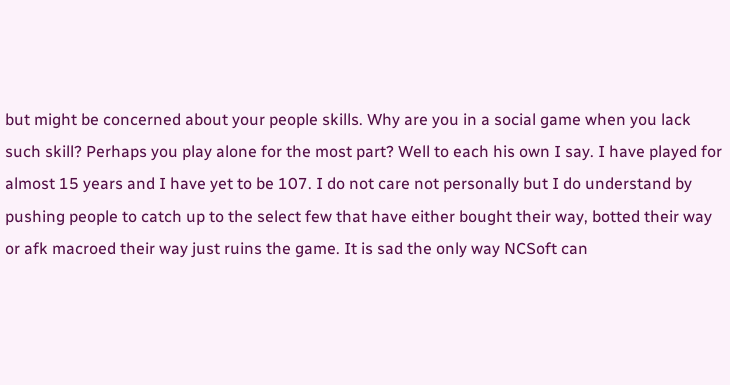but might be concerned about your people skills. Why are you in a social game when you lack such skill? Perhaps you play alone for the most part? Well to each his own I say. I have played for almost 15 years and I have yet to be 107. I do not care not personally but I do understand by pushing people to catch up to the select few that have either bought their way, botted their way or afk macroed their way just ruins the game. It is sad the only way NCSoft can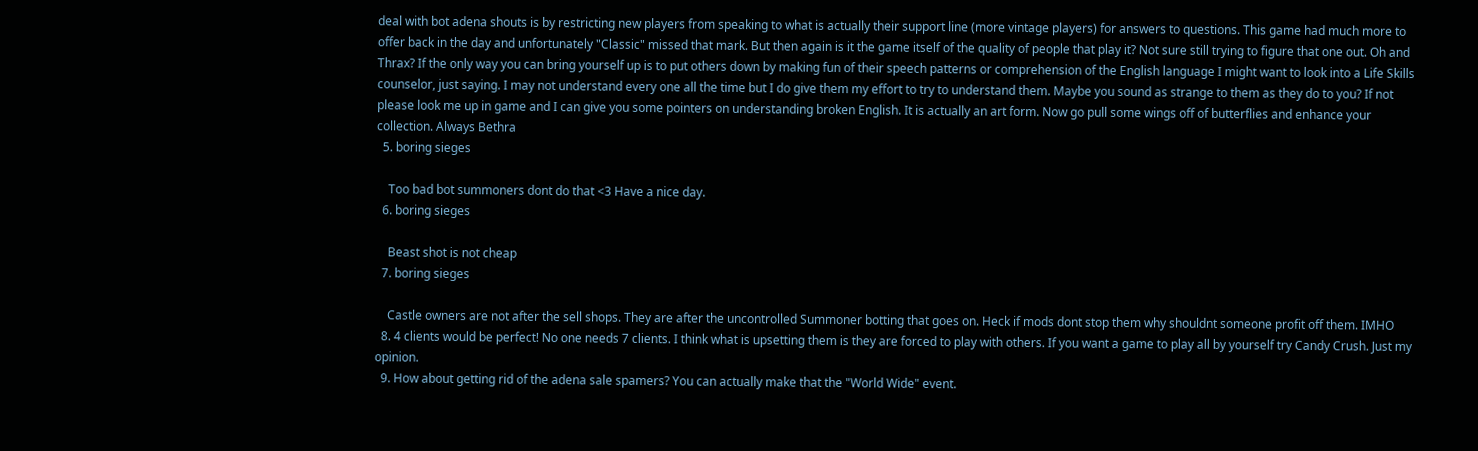deal with bot adena shouts is by restricting new players from speaking to what is actually their support line (more vintage players) for answers to questions. This game had much more to offer back in the day and unfortunately "Classic" missed that mark. But then again is it the game itself of the quality of people that play it? Not sure still trying to figure that one out. Oh and Thrax? If the only way you can bring yourself up is to put others down by making fun of their speech patterns or comprehension of the English language I might want to look into a Life Skills counselor, just saying. I may not understand every one all the time but I do give them my effort to try to understand them. Maybe you sound as strange to them as they do to you? If not please look me up in game and I can give you some pointers on understanding broken English. It is actually an art form. Now go pull some wings off of butterflies and enhance your collection. Always Bethra
  5. boring sieges

    Too bad bot summoners dont do that <3 Have a nice day.
  6. boring sieges

    Beast shot is not cheap
  7. boring sieges

    Castle owners are not after the sell shops. They are after the uncontrolled Summoner botting that goes on. Heck if mods dont stop them why shouldnt someone profit off them. IMHO
  8. 4 clients would be perfect! No one needs 7 clients. I think what is upsetting them is they are forced to play with others. If you want a game to play all by yourself try Candy Crush. Just my opinion.
  9. How about getting rid of the adena sale spamers? You can actually make that the "World Wide" event.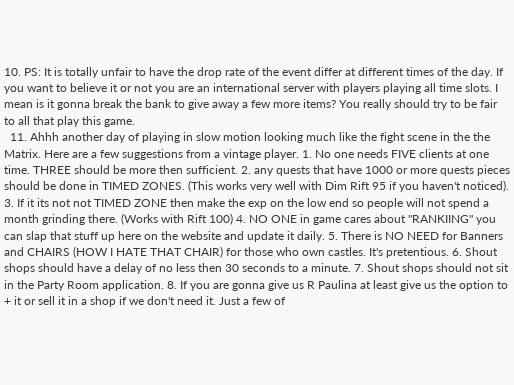10. PS: It is totally unfair to have the drop rate of the event differ at different times of the day. If you want to believe it or not you are an international server with players playing all time slots. I mean is it gonna break the bank to give away a few more items? You really should try to be fair to all that play this game.
  11. Ahhh another day of playing in slow motion looking much like the fight scene in the the Matrix. Here are a few suggestions from a vintage player. 1. No one needs FIVE clients at one time. THREE should be more then sufficient. 2. any quests that have 1000 or more quests pieces should be done in TIMED ZONES. (This works very well with Dim Rift 95 if you haven't noticed). 3. If it its not not TIMED ZONE then make the exp on the low end so people will not spend a month grinding there. (Works with Rift 100) 4. NO ONE in game cares about "RANKIING" you can slap that stuff up here on the website and update it daily. 5. There is NO NEED for Banners and CHAIRS (HOW I HATE THAT CHAIR) for those who own castles. It's pretentious. 6. Shout shops should have a delay of no less then 30 seconds to a minute. 7. Shout shops should not sit in the Party Room application. 8. If you are gonna give us R Paulina at least give us the option to + it or sell it in a shop if we don't need it. Just a few of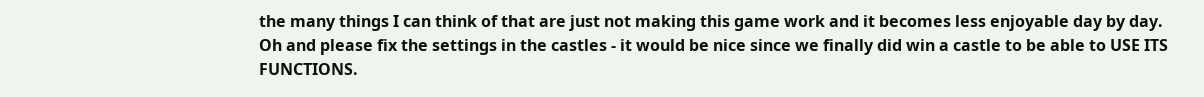the many things I can think of that are just not making this game work and it becomes less enjoyable day by day. Oh and please fix the settings in the castles - it would be nice since we finally did win a castle to be able to USE ITS FUNCTIONS.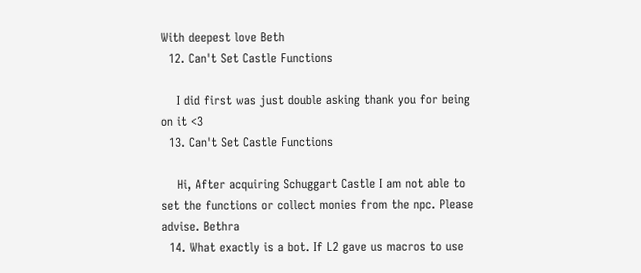With deepest love Beth
  12. Can't Set Castle Functions

    I did first was just double asking thank you for being on it <3
  13. Can't Set Castle Functions

    Hi, After acquiring Schuggart Castle I am not able to set the functions or collect monies from the npc. Please advise. Bethra
  14. What exactly is a bot. If L2 gave us macros to use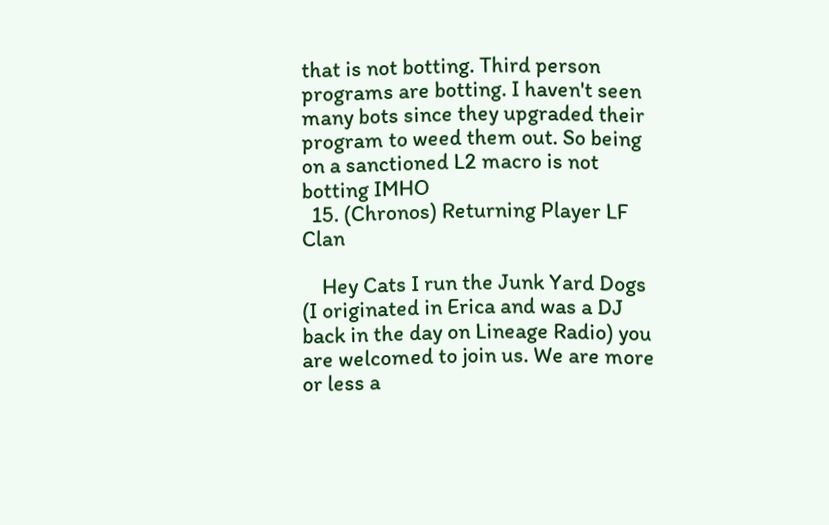that is not botting. Third person programs are botting. I haven't seen many bots since they upgraded their program to weed them out. So being on a sanctioned L2 macro is not botting IMHO
  15. (Chronos) Returning Player LF Clan

    Hey Cats I run the Junk Yard Dogs (I originated in Erica and was a DJ back in the day on Lineage Radio) you are welcomed to join us. We are more or less a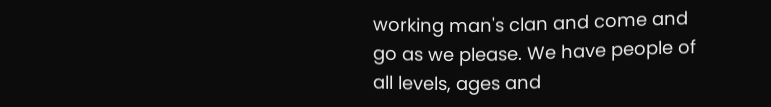working man's clan and come and go as we please. We have people of all levels, ages and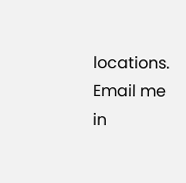locations. Email me in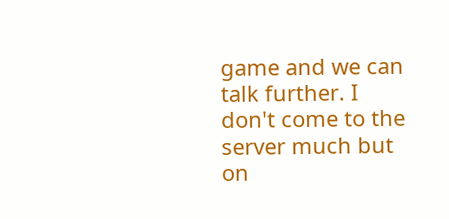game and we can talk further. I don't come to the server much but on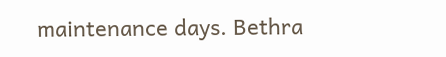maintenance days. Bethra